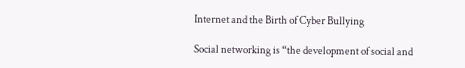Internet and the Birth of Cyber Bullying

Social networking is “the development of social and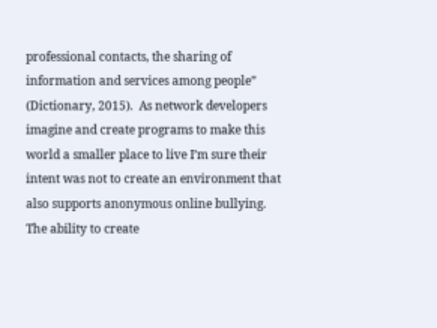professional contacts, the sharing of information and services among people” (Dictionary, 2015).  As network developers imagine and create programs to make this world a smaller place to live I’m sure their intent was not to create an environment that also supports anonymous online bullying. The ability to create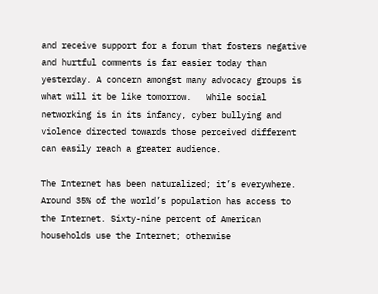and receive support for a forum that fosters negative and hurtful comments is far easier today than yesterday. A concern amongst many advocacy groups is what will it be like tomorrow.   While social networking is in its infancy, cyber bullying and violence directed towards those perceived different can easily reach a greater audience.

The Internet has been naturalized; it’s everywhere. Around 35% of the world’s population has access to the Internet. Sixty-nine percent of American households use the Internet; otherwise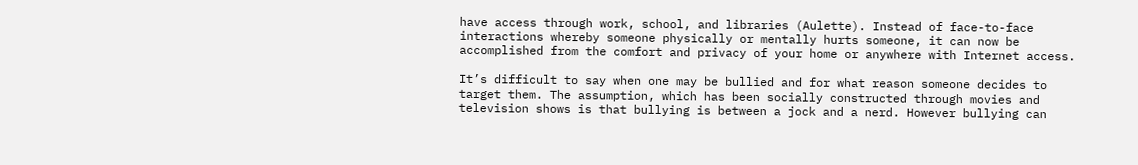have access through work, school, and libraries (Aulette). Instead of face-to-face interactions whereby someone physically or mentally hurts someone, it can now be accomplished from the comfort and privacy of your home or anywhere with Internet access.

It’s difficult to say when one may be bullied and for what reason someone decides to target them. The assumption, which has been socially constructed through movies and television shows is that bullying is between a jock and a nerd. However bullying can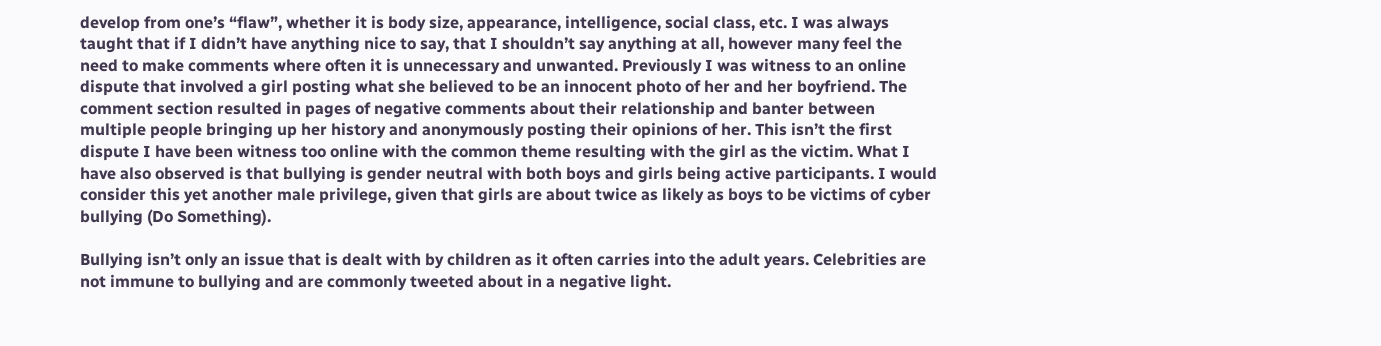develop from one’s “flaw”, whether it is body size, appearance, intelligence, social class, etc. I was always taught that if I didn’t have anything nice to say, that I shouldn’t say anything at all, however many feel the need to make comments where often it is unnecessary and unwanted. Previously I was witness to an online dispute that involved a girl posting what she believed to be an innocent photo of her and her boyfriend. The comment section resulted in pages of negative comments about their relationship and banter between multiple people bringing up her history and anonymously posting their opinions of her. This isn’t the first dispute I have been witness too online with the common theme resulting with the girl as the victim. What I have also observed is that bullying is gender neutral with both boys and girls being active participants. I would consider this yet another male privilege, given that girls are about twice as likely as boys to be victims of cyber bullying (Do Something).

Bullying isn’t only an issue that is dealt with by children as it often carries into the adult years. Celebrities are not immune to bullying and are commonly tweeted about in a negative light.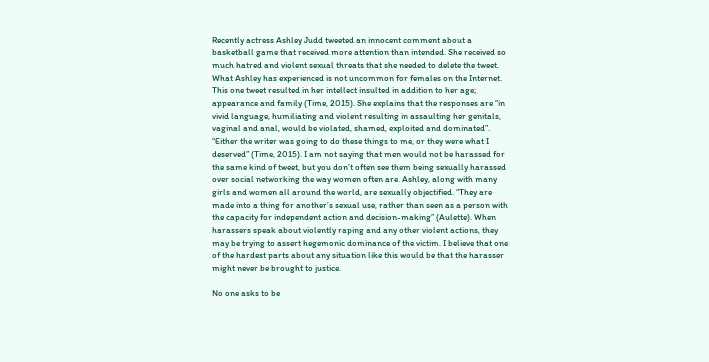Recently actress Ashley Judd tweeted an innocent comment about a basketball game that received more attention than intended. She received so much hatred and violent sexual threats that she needed to delete the tweet. What Ashley has experienced is not uncommon for females on the Internet. This one tweet resulted in her intellect insulted in addition to her age; appearance and family (Time, 2015). She explains that the responses are “in vivid language, humiliating and violent resulting in assaulting her genitals, vaginal and anal, would be violated, shamed, exploited and dominated”. “Either the writer was going to do these things to me, or they were what I deserved” (Time, 2015). I am not saying that men would not be harassed for the same kind of tweet, but you don’t often see them being sexually harassed over social networking the way women often are. Ashley, along with many girls and women all around the world, are sexually objectified. “They are made into a thing for another’s sexual use, rather than seen as a person with the capacity for independent action and decision-making” (Aulette). When harassers speak about violently raping and any other violent actions, they may be trying to assert hegemonic dominance of the victim. I believe that one of the hardest parts about any situation like this would be that the harasser might never be brought to justice.

No one asks to be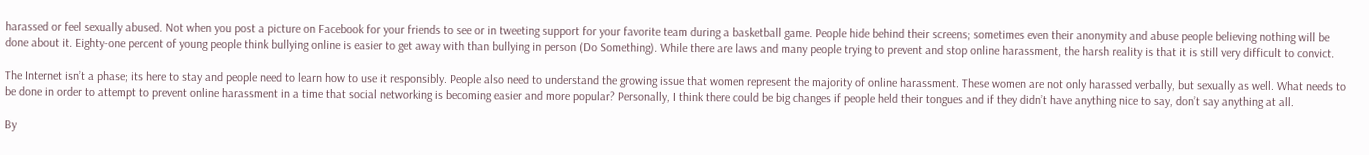harassed or feel sexually abused. Not when you post a picture on Facebook for your friends to see or in tweeting support for your favorite team during a basketball game. People hide behind their screens; sometimes even their anonymity and abuse people believing nothing will be done about it. Eighty-one percent of young people think bullying online is easier to get away with than bullying in person (Do Something). While there are laws and many people trying to prevent and stop online harassment, the harsh reality is that it is still very difficult to convict.

The Internet isn’t a phase; its here to stay and people need to learn how to use it responsibly. People also need to understand the growing issue that women represent the majority of online harassment. These women are not only harassed verbally, but sexually as well. What needs to be done in order to attempt to prevent online harassment in a time that social networking is becoming easier and more popular? Personally, I think there could be big changes if people held their tongues and if they didn’t have anything nice to say, don’t say anything at all.

By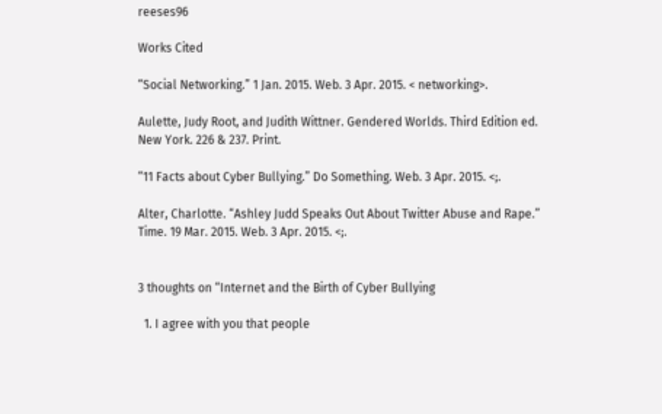reeses96

Works Cited

“Social Networking.” 1 Jan. 2015. Web. 3 Apr. 2015. < networking>.

Aulette, Judy Root, and Judith Wittner. Gendered Worlds. Third Edition ed. New York. 226 & 237. Print.

“11 Facts about Cyber Bullying.” Do Something. Web. 3 Apr. 2015. <;.

Alter, Charlotte. “Ashley Judd Speaks Out About Twitter Abuse and Rape.” Time. 19 Mar. 2015. Web. 3 Apr. 2015. <;.


3 thoughts on “Internet and the Birth of Cyber Bullying

  1. I agree with you that people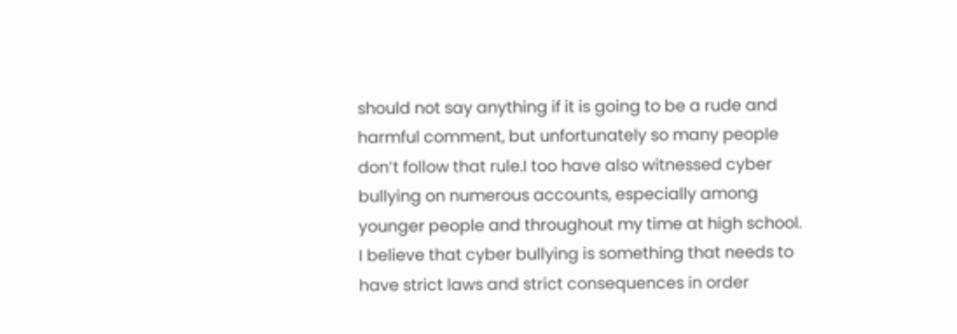should not say anything if it is going to be a rude and harmful comment, but unfortunately so many people don’t follow that rule.I too have also witnessed cyber bullying on numerous accounts, especially among younger people and throughout my time at high school. I believe that cyber bullying is something that needs to have strict laws and strict consequences in order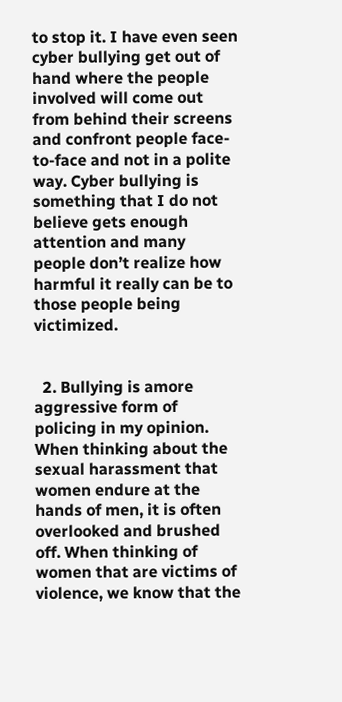to stop it. I have even seen cyber bullying get out of hand where the people involved will come out from behind their screens and confront people face-to-face and not in a polite way. Cyber bullying is something that I do not believe gets enough attention and many people don’t realize how harmful it really can be to those people being victimized.


  2. Bullying is amore aggressive form of policing in my opinion. When thinking about the sexual harassment that women endure at the hands of men, it is often overlooked and brushed off. When thinking of women that are victims of violence, we know that the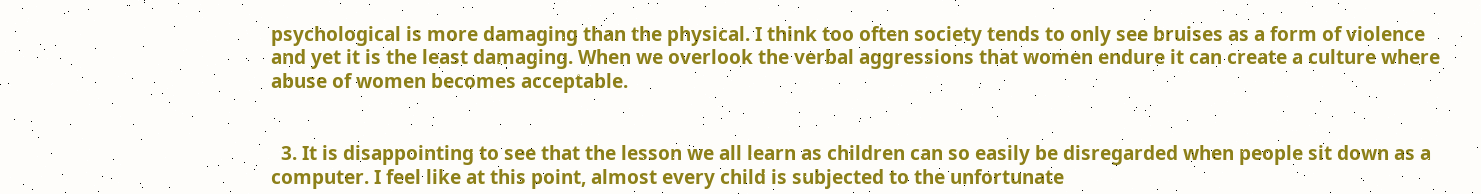psychological is more damaging than the physical. I think too often society tends to only see bruises as a form of violence and yet it is the least damaging. When we overlook the verbal aggressions that women endure it can create a culture where abuse of women becomes acceptable.


  3. It is disappointing to see that the lesson we all learn as children can so easily be disregarded when people sit down as a computer. I feel like at this point, almost every child is subjected to the unfortunate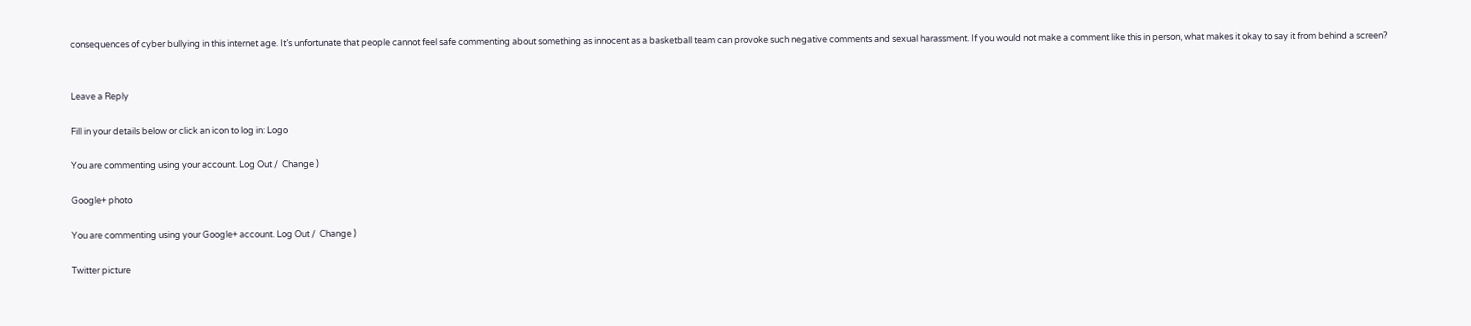consequences of cyber bullying in this internet age. It’s unfortunate that people cannot feel safe commenting about something as innocent as a basketball team can provoke such negative comments and sexual harassment. If you would not make a comment like this in person, what makes it okay to say it from behind a screen?


Leave a Reply

Fill in your details below or click an icon to log in: Logo

You are commenting using your account. Log Out /  Change )

Google+ photo

You are commenting using your Google+ account. Log Out /  Change )

Twitter picture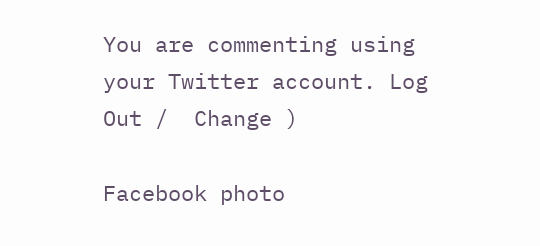You are commenting using your Twitter account. Log Out /  Change )

Facebook photo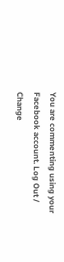You are commenting using your Facebook account. Log Out /  Change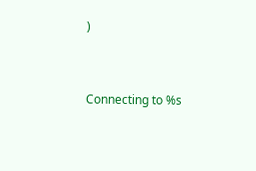)


Connecting to %s